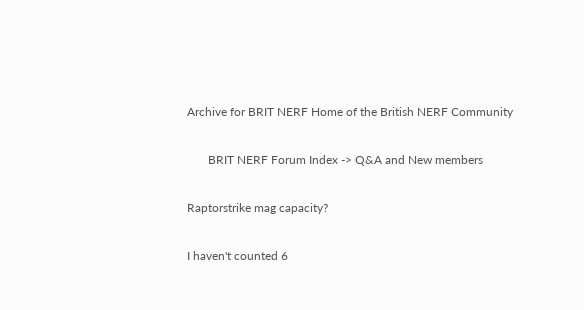Archive for BRIT NERF Home of the British NERF Community

       BRIT NERF Forum Index -> Q&A and New members

Raptorstrike mag capacity?

I haven't counted 6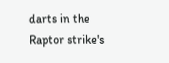darts in the Raptor strike's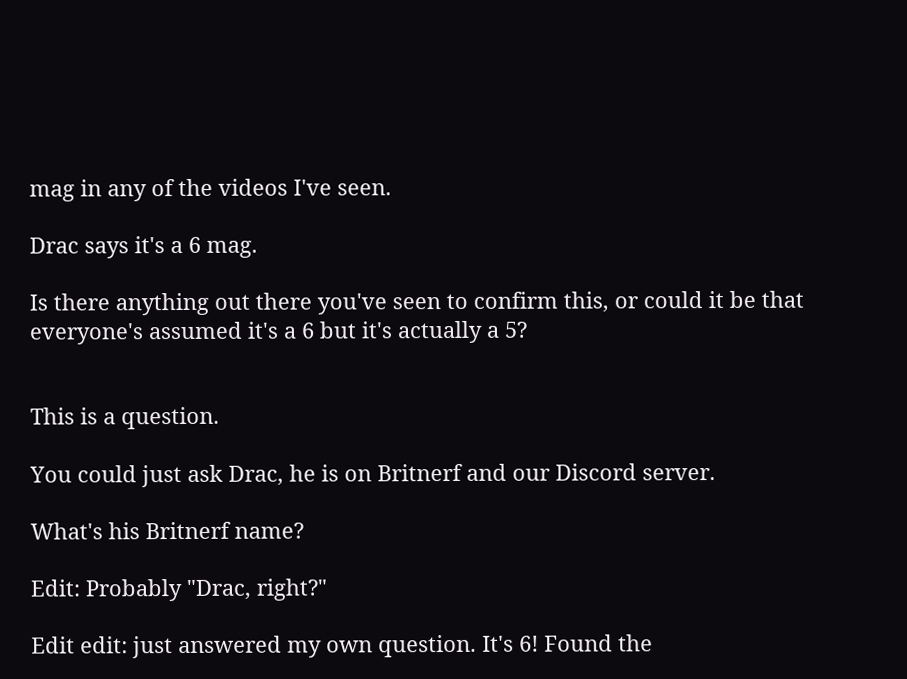mag in any of the videos I've seen.

Drac says it's a 6 mag.

Is there anything out there you've seen to confirm this, or could it be that everyone's assumed it's a 6 but it's actually a 5?


This is a question.

You could just ask Drac, he is on Britnerf and our Discord server.

What's his Britnerf name?

Edit: Probably "Drac, right?"

Edit edit: just answered my own question. It's 6! Found the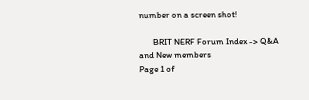number on a screen shot!

       BRIT NERF Forum Index -> Q&A and New members
Page 1 of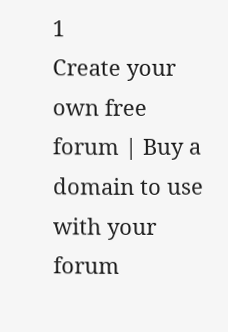1
Create your own free forum | Buy a domain to use with your forum